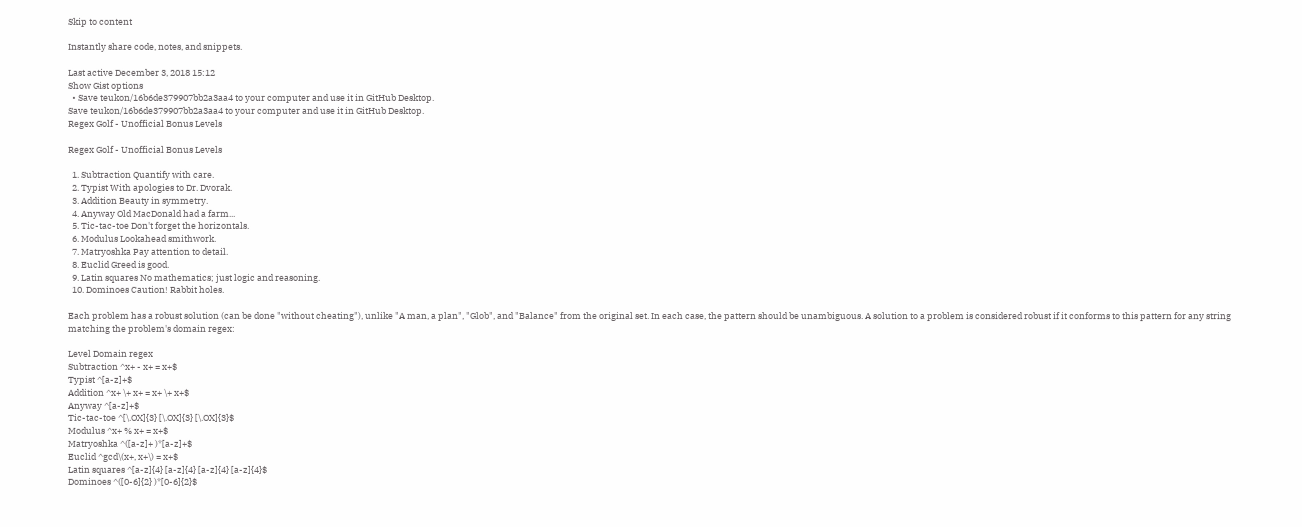Skip to content

Instantly share code, notes, and snippets.

Last active December 3, 2018 15:12
Show Gist options
  • Save teukon/16b6de379907bb2a3aa4 to your computer and use it in GitHub Desktop.
Save teukon/16b6de379907bb2a3aa4 to your computer and use it in GitHub Desktop.
Regex Golf - Unofficial Bonus Levels

Regex Golf - Unofficial Bonus Levels

  1. Subtraction Quantify with care.
  2. Typist With apologies to Dr. Dvorak.
  3. Addition Beauty in symmetry.
  4. Anyway Old MacDonald had a farm...
  5. Tic-tac-toe Don't forget the horizontals.
  6. Modulus Lookahead smithwork.
  7. Matryoshka Pay attention to detail.
  8. Euclid Greed is good.
  9. Latin squares No mathematics; just logic and reasoning.
  10. Dominoes Caution! Rabbit holes.

Each problem has a robust solution (can be done "without cheating"), unlike "A man, a plan", "Glob", and "Balance" from the original set. In each case, the pattern should be unambiguous. A solution to a problem is considered robust if it conforms to this pattern for any string matching the problem's domain regex:

Level Domain regex
Subtraction ^x+ - x+ = x+$
Typist ^[a-z]+$
Addition ^x+ \+ x+ = x+ \+ x+$
Anyway ^[a-z]+$
Tic-tac-toe ^[\.OX]{3} [\.OX]{3} [\.OX]{3}$
Modulus ^x+ % x+ = x+$
Matryoshka ^([a-z]+ )*[a-z]+$
Euclid ^gcd\(x+, x+\) = x+$
Latin squares ^[a-z]{4} [a-z]{4} [a-z]{4} [a-z]{4}$
Dominoes ^([0-6]{2} )*[0-6]{2}$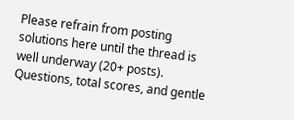Please refrain from posting solutions here until the thread is well underway (20+ posts). Questions, total scores, and gentle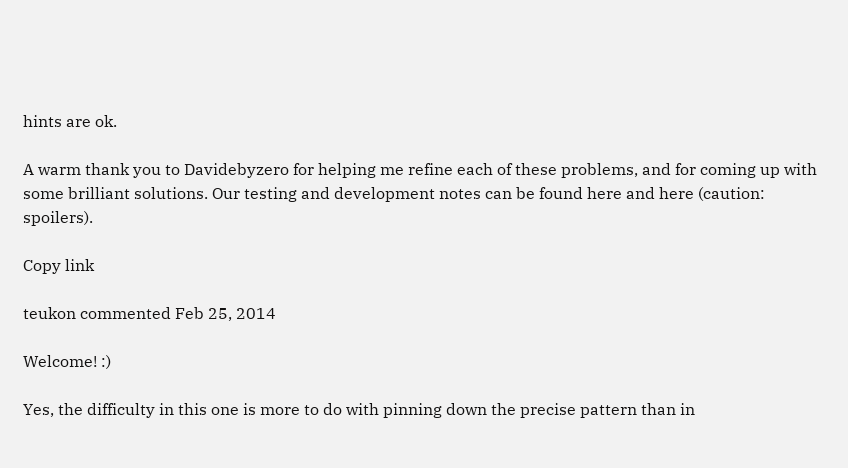hints are ok.

A warm thank you to Davidebyzero for helping me refine each of these problems, and for coming up with some brilliant solutions. Our testing and development notes can be found here and here (caution: spoilers).

Copy link

teukon commented Feb 25, 2014

Welcome! :)

Yes, the difficulty in this one is more to do with pinning down the precise pattern than in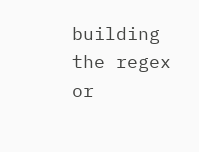building the regex or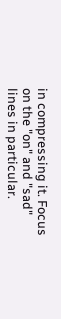in compressing it. Focus on the "on" and "sad" lines in particular.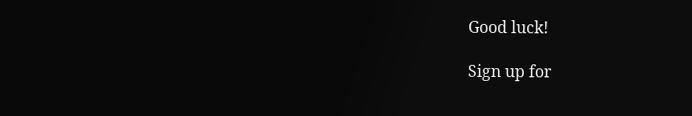Good luck!

Sign up for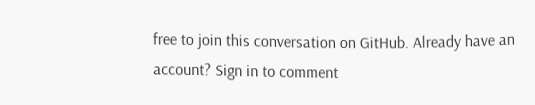free to join this conversation on GitHub. Already have an account? Sign in to comment